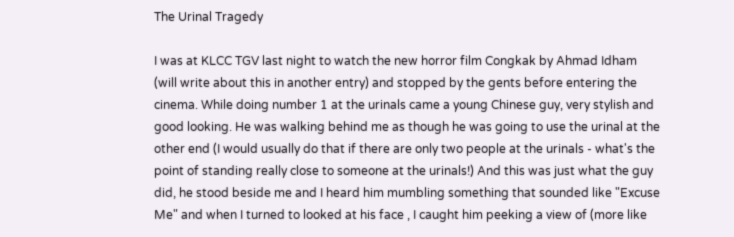The Urinal Tragedy

I was at KLCC TGV last night to watch the new horror film Congkak by Ahmad Idham (will write about this in another entry) and stopped by the gents before entering the cinema. While doing number 1 at the urinals came a young Chinese guy, very stylish and good looking. He was walking behind me as though he was going to use the urinal at the other end (I would usually do that if there are only two people at the urinals - what's the point of standing really close to someone at the urinals!) And this was just what the guy did, he stood beside me and I heard him mumbling something that sounded like "Excuse Me" and when I turned to looked at his face , I caught him peeking a view of (more like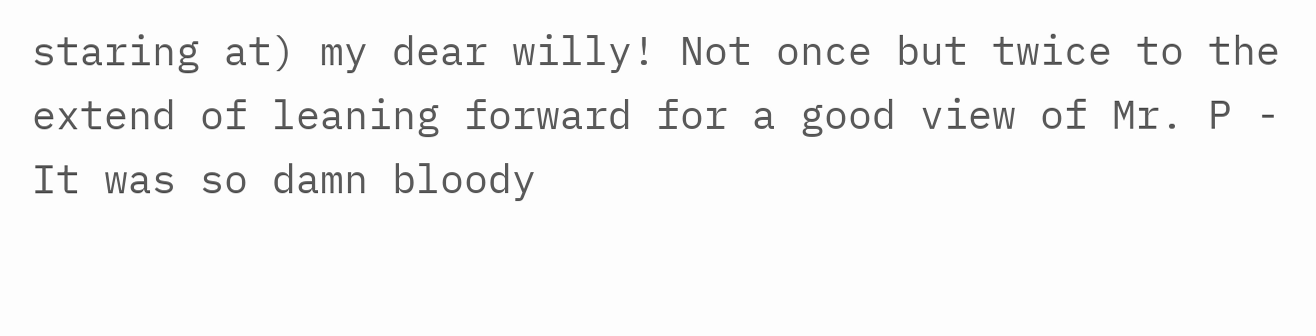staring at) my dear willy! Not once but twice to the extend of leaning forward for a good view of Mr. P - It was so damn bloody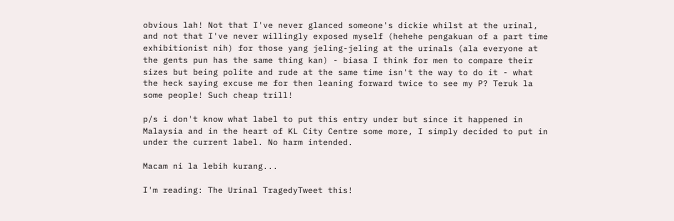obvious lah! Not that I've never glanced someone's dickie whilst at the urinal, and not that I've never willingly exposed myself (hehehe pengakuan of a part time exhibitionist nih) for those yang jeling-jeling at the urinals (ala everyone at the gents pun has the same thing kan) - biasa I think for men to compare their sizes but being polite and rude at the same time isn't the way to do it - what the heck saying excuse me for then leaning forward twice to see my P? Teruk la some people! Such cheap trill!

p/s i don't know what label to put this entry under but since it happened in Malaysia and in the heart of KL City Centre some more, I simply decided to put in under the current label. No harm intended.

Macam ni la lebih kurang...

I'm reading: The Urinal TragedyTweet this!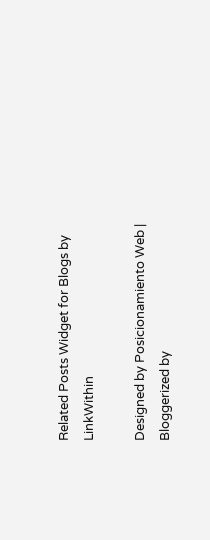Related Posts Widget for Blogs by LinkWithin

Designed by Posicionamiento Web | Bloggerized by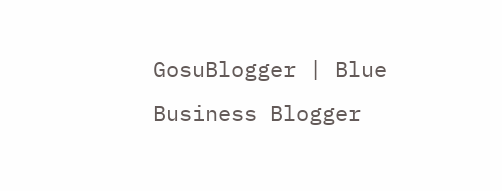GosuBlogger | Blue Business Blogger